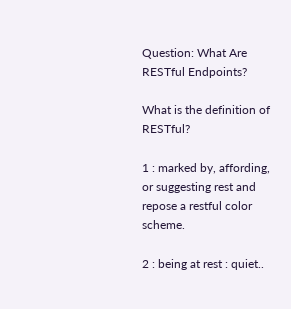Question: What Are RESTful Endpoints?

What is the definition of RESTful?

1 : marked by, affording, or suggesting rest and repose a restful color scheme.

2 : being at rest : quiet..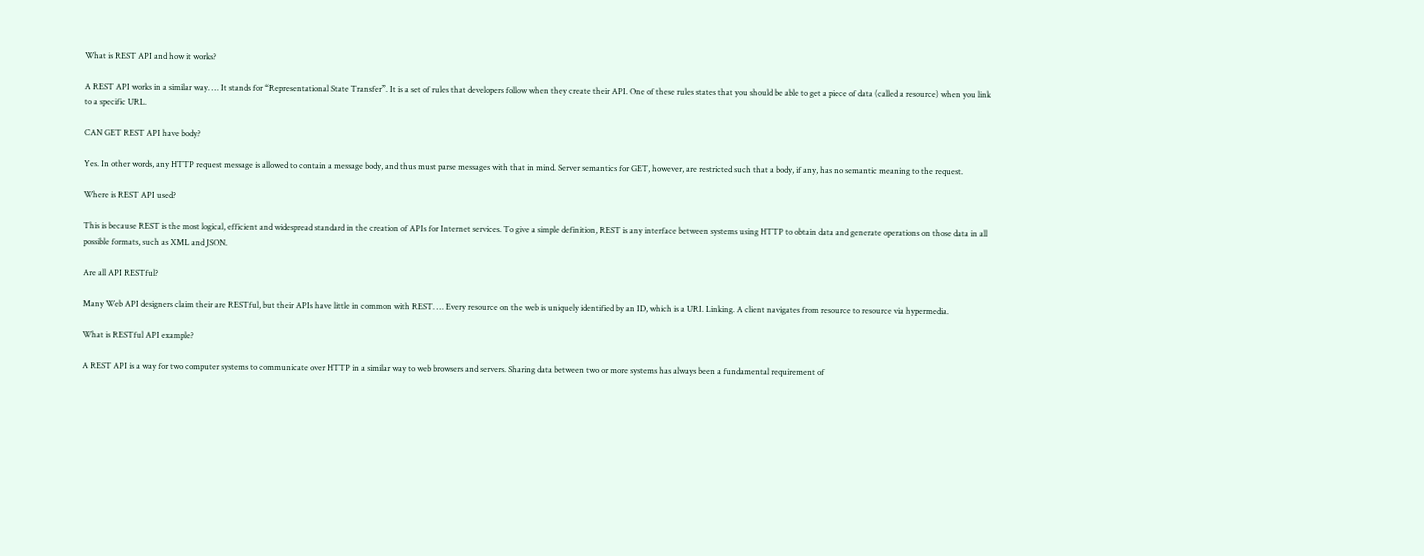What is REST API and how it works?

A REST API works in a similar way. … It stands for “Representational State Transfer”. It is a set of rules that developers follow when they create their API. One of these rules states that you should be able to get a piece of data (called a resource) when you link to a specific URL.

CAN GET REST API have body?

Yes. In other words, any HTTP request message is allowed to contain a message body, and thus must parse messages with that in mind. Server semantics for GET, however, are restricted such that a body, if any, has no semantic meaning to the request.

Where is REST API used?

This is because REST is the most logical, efficient and widespread standard in the creation of APIs for Internet services. To give a simple definition, REST is any interface between systems using HTTP to obtain data and generate operations on those data in all possible formats, such as XML and JSON.

Are all API RESTful?

Many Web API designers claim their are RESTful, but their APIs have little in common with REST. … Every resource on the web is uniquely identified by an ID, which is a URI. Linking. A client navigates from resource to resource via hypermedia.

What is RESTful API example?

A REST API is a way for two computer systems to communicate over HTTP in a similar way to web browsers and servers. Sharing data between two or more systems has always been a fundamental requirement of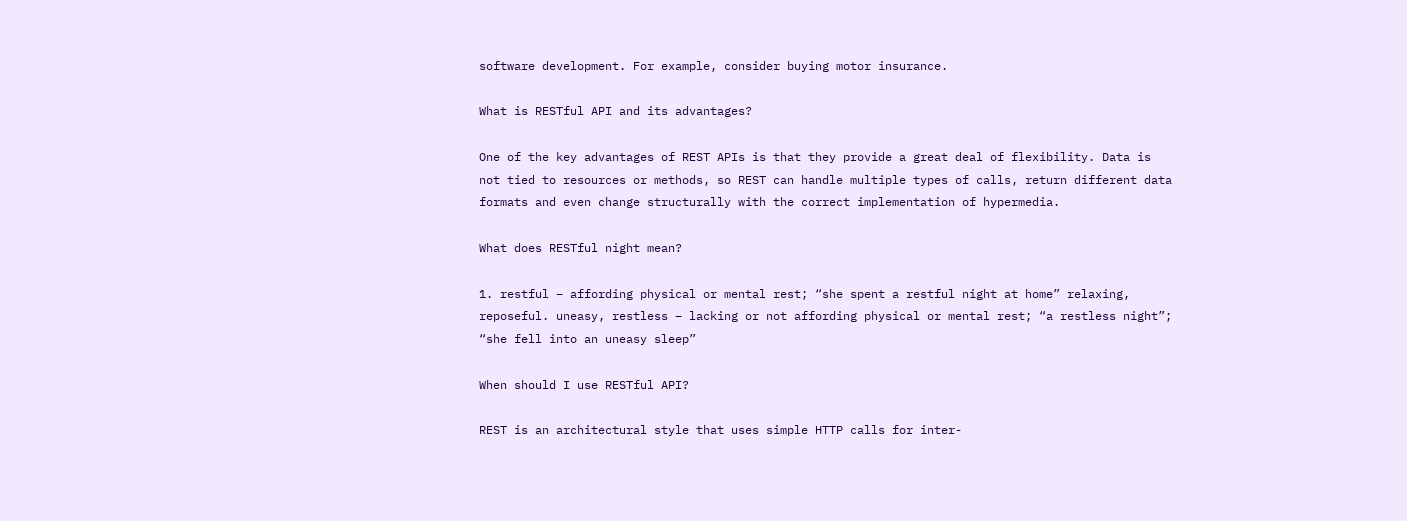software development. For example, consider buying motor insurance.

What is RESTful API and its advantages?

One of the key advantages of REST APIs is that they provide a great deal of flexibility. Data is not tied to resources or methods, so REST can handle multiple types of calls, return different data formats and even change structurally with the correct implementation of hypermedia.

What does RESTful night mean?

1. restful – affording physical or mental rest; “she spent a restful night at home” relaxing, reposeful. uneasy, restless – lacking or not affording physical or mental rest; “a restless night”; “she fell into an uneasy sleep”

When should I use RESTful API?

REST is an architectural style that uses simple HTTP calls for inter-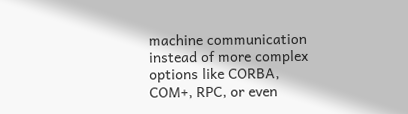machine communication instead of more complex options like CORBA, COM+, RPC, or even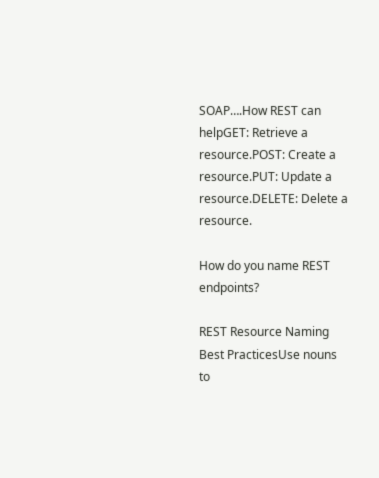SOAP….How REST can helpGET: Retrieve a resource.POST: Create a resource.PUT: Update a resource.DELETE: Delete a resource.

How do you name REST endpoints?

REST Resource Naming Best PracticesUse nouns to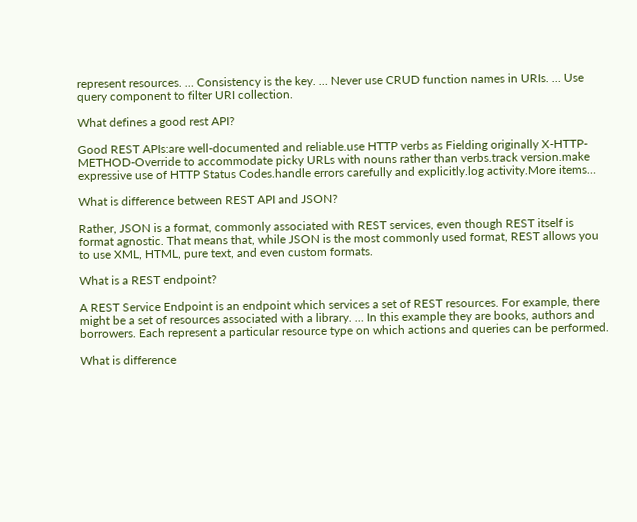represent resources. … Consistency is the key. … Never use CRUD function names in URIs. … Use query component to filter URI collection.

What defines a good rest API?

Good REST APIs:are well-documented and reliable.use HTTP verbs as Fielding originally X-HTTP-METHOD-Override to accommodate picky URLs with nouns rather than verbs.track version.make expressive use of HTTP Status Codes.handle errors carefully and explicitly.log activity.More items…

What is difference between REST API and JSON?

Rather, JSON is a format, commonly associated with REST services, even though REST itself is format agnostic. That means that, while JSON is the most commonly used format, REST allows you to use XML, HTML, pure text, and even custom formats.

What is a REST endpoint?

A REST Service Endpoint is an endpoint which services a set of REST resources. For example, there might be a set of resources associated with a library. … In this example they are books, authors and borrowers. Each represent a particular resource type on which actions and queries can be performed.

What is difference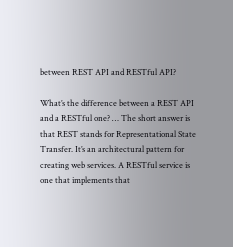between REST API and RESTful API?

What’s the difference between a REST API and a RESTful one? … The short answer is that REST stands for Representational State Transfer. It’s an architectural pattern for creating web services. A RESTful service is one that implements that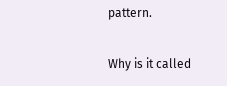pattern.

Why is it called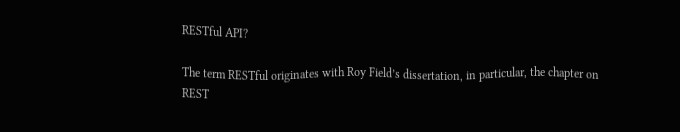RESTful API?

The term RESTful originates with Roy Field’s dissertation, in particular, the chapter on REST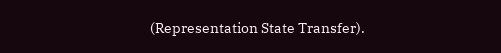(Representation State Transfer).